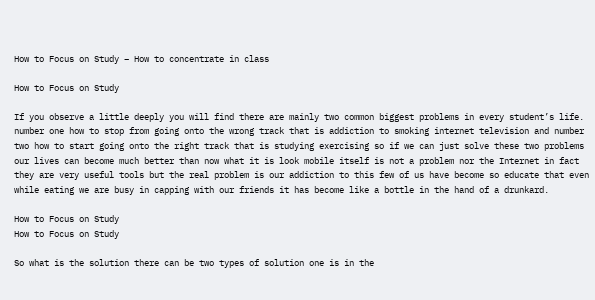How to Focus on Study – How to concentrate in class

How to Focus on Study

If you observe a little deeply you will find there are mainly two common biggest problems in every student’s life. number one how to stop from going onto the wrong track that is addiction to smoking internet television and number two how to start going onto the right track that is studying exercising so if we can just solve these two problems our lives can become much better than now what it is look mobile itself is not a problem nor the Internet in fact they are very useful tools but the real problem is our addiction to this few of us have become so educate that even while eating we are busy in capping with our friends it has become like a bottle in the hand of a drunkard.

How to Focus on Study
How to Focus on Study

So what is the solution there can be two types of solution one is in the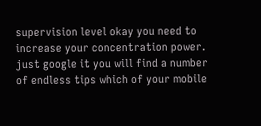supervision level okay you need to increase your concentration power. just google it you will find a number of endless tips which of your mobile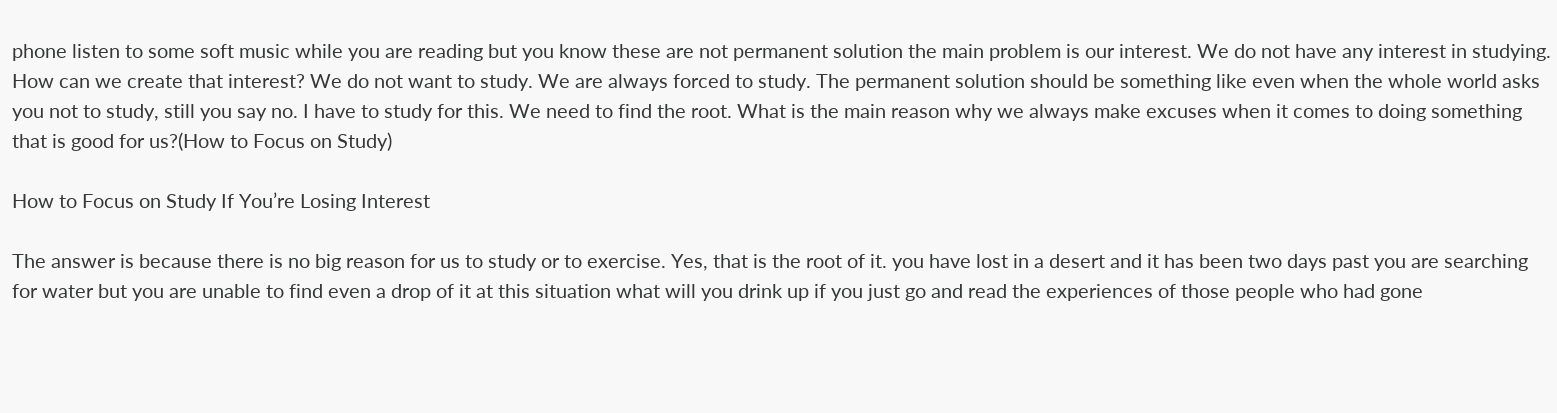phone listen to some soft music while you are reading but you know these are not permanent solution the main problem is our interest. We do not have any interest in studying. How can we create that interest? We do not want to study. We are always forced to study. The permanent solution should be something like even when the whole world asks you not to study, still you say no. I have to study for this. We need to find the root. What is the main reason why we always make excuses when it comes to doing something that is good for us?(How to Focus on Study)

How to Focus on Study If You’re Losing Interest

The answer is because there is no big reason for us to study or to exercise. Yes, that is the root of it. you have lost in a desert and it has been two days past you are searching for water but you are unable to find even a drop of it at this situation what will you drink up if you just go and read the experiences of those people who had gone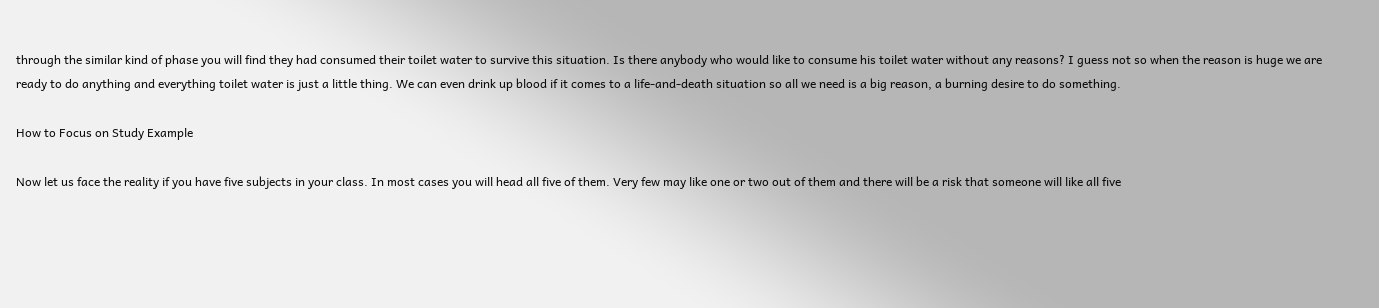through the similar kind of phase you will find they had consumed their toilet water to survive this situation. Is there anybody who would like to consume his toilet water without any reasons? I guess not so when the reason is huge we are ready to do anything and everything toilet water is just a little thing. We can even drink up blood if it comes to a life-and-death situation so all we need is a big reason, a burning desire to do something.

How to Focus on Study Example

Now let us face the reality if you have five subjects in your class. In most cases you will head all five of them. Very few may like one or two out of them and there will be a risk that someone will like all five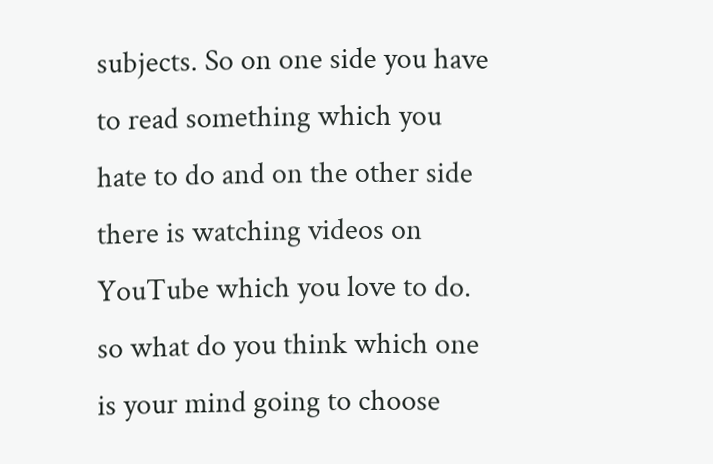subjects. So on one side you have to read something which you hate to do and on the other side there is watching videos on YouTube which you love to do. so what do you think which one is your mind going to choose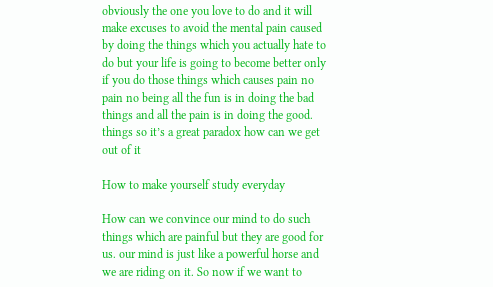obviously the one you love to do and it will make excuses to avoid the mental pain caused by doing the things which you actually hate to do but your life is going to become better only if you do those things which causes pain no pain no being all the fun is in doing the bad things and all the pain is in doing the good. things so it’s a great paradox how can we get out of it

How to make yourself study everyday

How can we convince our mind to do such things which are painful but they are good for us. our mind is just like a powerful horse and we are riding on it. So now if we want to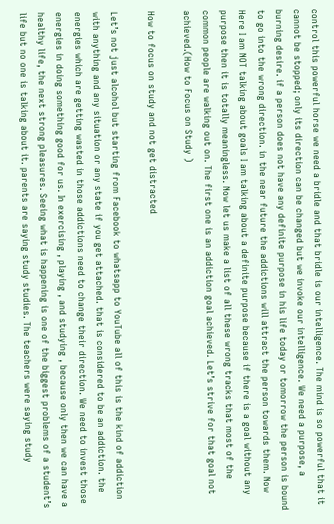control this powerful horse we need a bridle and that bridle is our intelligence. The mind is so powerful that it cannot be stopped; only its direction can be changed but we invoke our intelligence. We need a purpose, a burning desire. if a person does not have any definite purpose in his life today or tomorrow the person is bound to go into the wrong direction. in the near future the addictions will attract the person towards them. Now Here I am NOT talking about goals I am talking about a definite purpose because if there is a goal without any purpose then it is totally meaningless. Now let us make a list of all these wrong tracks that most of the common people are walking out on. The first one is an addiction goal achieved. Let’s strive for that goal not achieved.(How to Focus on Study )

How to focus on study and not get distracted

Let’s not just alcohol but starting from Facebook to whatsapp to YouTube all of this is the kind of addiction with anything and any situation or any state if you get attached. that is considered to be an addiction. the energies which are getting wasted in those addictions need to change their direction. We need to invest those energies in doing something good for us. In exercising , playing , and studying , because only then we can have a healthy life, the next strong pleasures. Seeing what is happening is one of the biggest problems of a student’s life but no one is talking about it. parents are saying study studies. The teachers were saying study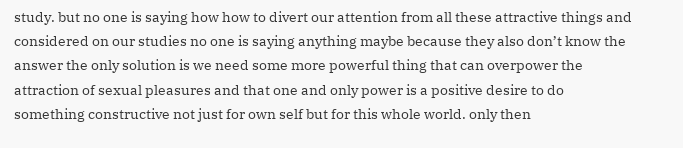study. but no one is saying how how to divert our attention from all these attractive things and considered on our studies no one is saying anything maybe because they also don’t know the answer the only solution is we need some more powerful thing that can overpower the attraction of sexual pleasures and that one and only power is a positive desire to do something constructive not just for own self but for this whole world. only then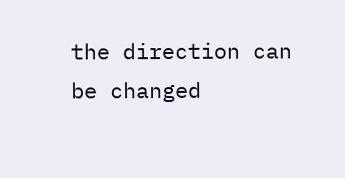the direction can be changed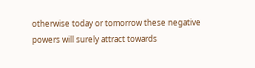otherwise today or tomorrow these negative powers will surely attract towards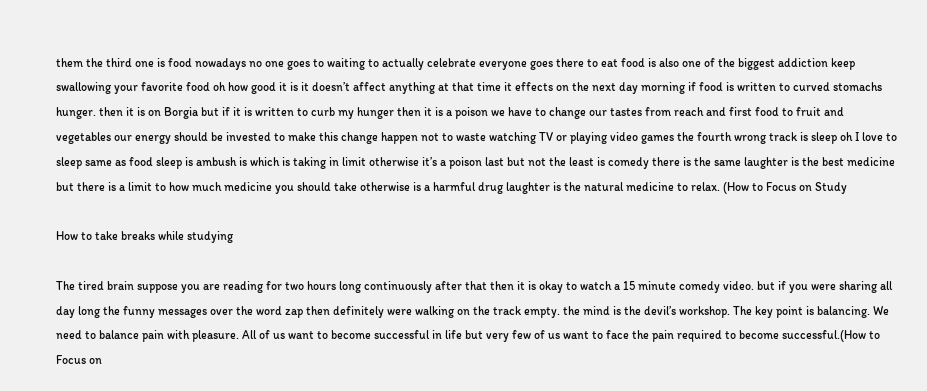them the third one is food nowadays no one goes to waiting to actually celebrate everyone goes there to eat food is also one of the biggest addiction keep swallowing your favorite food oh how good it is it doesn’t affect anything at that time it effects on the next day morning if food is written to curved stomachs hunger. then it is on Borgia but if it is written to curb my hunger then it is a poison we have to change our tastes from reach and first food to fruit and vegetables our energy should be invested to make this change happen not to waste watching TV or playing video games the fourth wrong track is sleep oh I love to sleep same as food sleep is ambush is which is taking in limit otherwise it’s a poison last but not the least is comedy there is the same laughter is the best medicine but there is a limit to how much medicine you should take otherwise is a harmful drug laughter is the natural medicine to relax. (How to Focus on Study

How to take breaks while studying

The tired brain suppose you are reading for two hours long continuously after that then it is okay to watch a 15 minute comedy video. but if you were sharing all day long the funny messages over the word zap then definitely were walking on the track empty. the mind is the devil’s workshop. The key point is balancing. We need to balance pain with pleasure. All of us want to become successful in life but very few of us want to face the pain required to become successful.(How to Focus on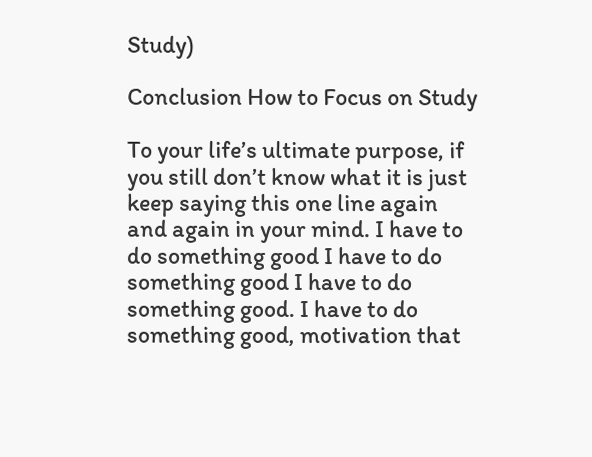Study)

Conclusion How to Focus on Study

To your life’s ultimate purpose, if you still don’t know what it is just keep saying this one line again and again in your mind. I have to do something good I have to do something good I have to do something good. I have to do something good, motivation that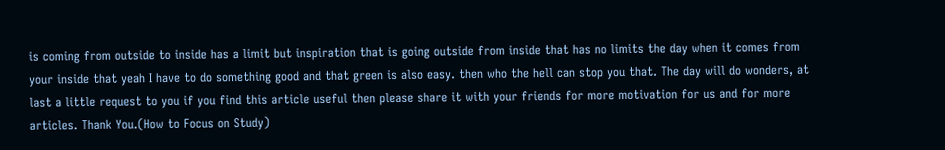is coming from outside to inside has a limit but inspiration that is going outside from inside that has no limits the day when it comes from your inside that yeah I have to do something good and that green is also easy. then who the hell can stop you that. The day will do wonders, at last a little request to you if you find this article useful then please share it with your friends for more motivation for us and for more articles. Thank You.(How to Focus on Study)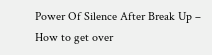Power Of Silence After Break Up – How to get over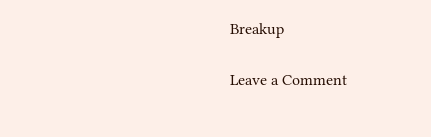Breakup

Leave a Comment